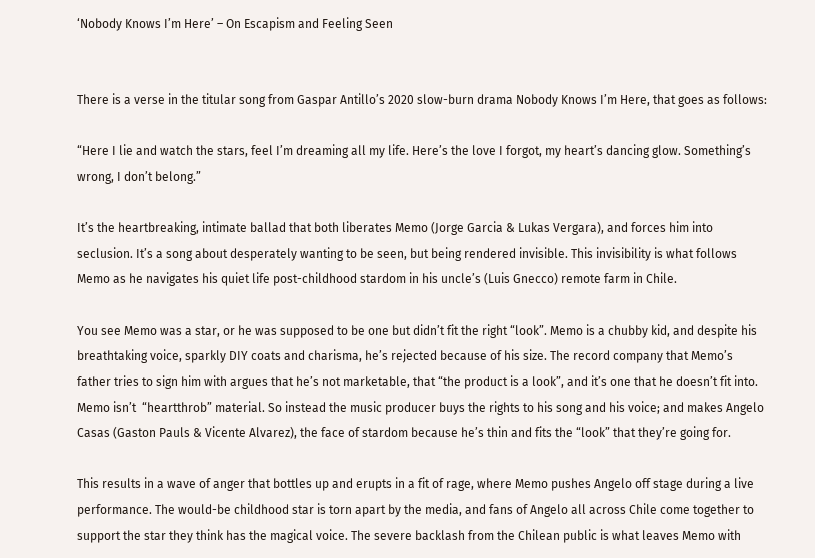‘Nobody Knows I’m Here’ – On Escapism and Feeling Seen


There is a verse in the titular song from Gaspar Antillo’s 2020 slow-burn drama Nobody Knows I’m Here, that goes as follows:

“Here I lie and watch the stars, feel I’m dreaming all my life. Here’s the love I forgot, my heart’s dancing glow. Something’s wrong, I don’t belong.”

It’s the heartbreaking, intimate ballad that both liberates Memo (Jorge Garcia & Lukas Vergara), and forces him into seclusion. It’s a song about desperately wanting to be seen, but being rendered invisible. This invisibility is what follows Memo as he navigates his quiet life post-childhood stardom in his uncle’s (Luis Gnecco) remote farm in Chile.

You see Memo was a star, or he was supposed to be one but didn’t fit the right “look”. Memo is a chubby kid, and despite his breathtaking voice, sparkly DIY coats and charisma, he’s rejected because of his size. The record company that Memo’s father tries to sign him with argues that he’s not marketable, that “the product is a look”, and it’s one that he doesn’t fit into. Memo isn’t  “heartthrob” material. So instead the music producer buys the rights to his song and his voice; and makes Angelo Casas (Gaston Pauls & Vicente Alvarez), the face of stardom because he’s thin and fits the “look” that they’re going for.

This results in a wave of anger that bottles up and erupts in a fit of rage, where Memo pushes Angelo off stage during a live performance. The would-be childhood star is torn apart by the media, and fans of Angelo all across Chile come together to support the star they think has the magical voice. The severe backlash from the Chilean public is what leaves Memo with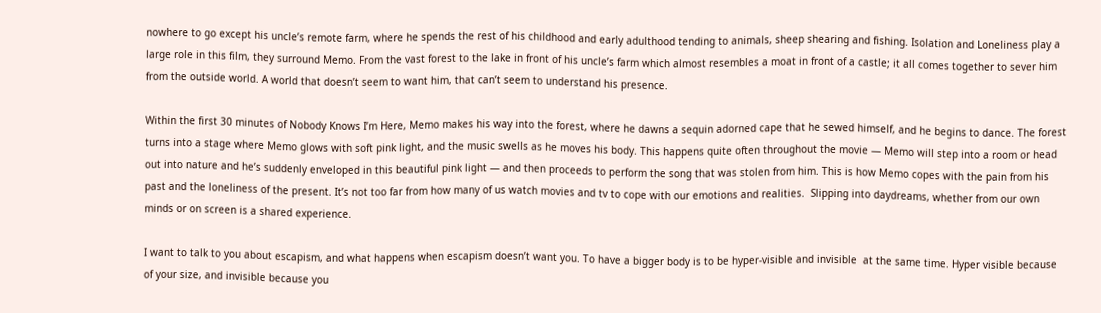nowhere to go except his uncle’s remote farm, where he spends the rest of his childhood and early adulthood tending to animals, sheep shearing and fishing. Isolation and Loneliness play a large role in this film, they surround Memo. From the vast forest to the lake in front of his uncle’s farm which almost resembles a moat in front of a castle; it all comes together to sever him from the outside world. A world that doesn’t seem to want him, that can’t seem to understand his presence.

Within the first 30 minutes of Nobody Knows I’m Here, Memo makes his way into the forest, where he dawns a sequin adorned cape that he sewed himself, and he begins to dance. The forest turns into a stage where Memo glows with soft pink light, and the music swells as he moves his body. This happens quite often throughout the movie — Memo will step into a room or head out into nature and he’s suddenly enveloped in this beautiful pink light — and then proceeds to perform the song that was stolen from him. This is how Memo copes with the pain from his past and the loneliness of the present. It’s not too far from how many of us watch movies and tv to cope with our emotions and realities.  Slipping into daydreams, whether from our own minds or on screen is a shared experience.

I want to talk to you about escapism, and what happens when escapism doesn’t want you. To have a bigger body is to be hyper-visible and invisible  at the same time. Hyper visible because of your size, and invisible because you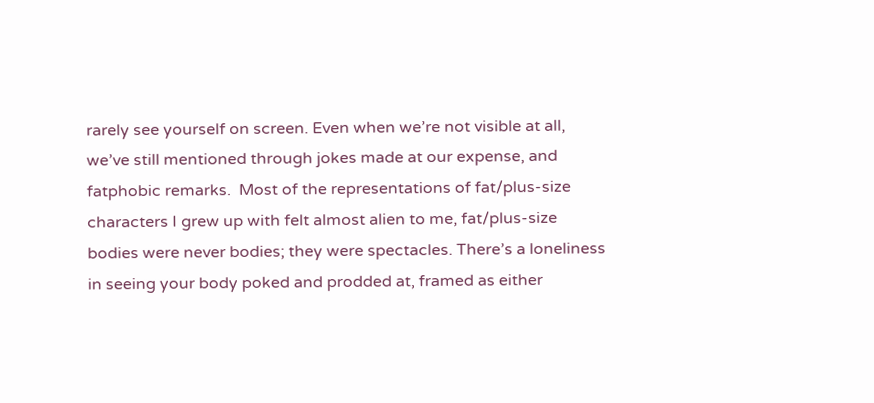rarely see yourself on screen. Even when we’re not visible at all, we’ve still mentioned through jokes made at our expense, and fatphobic remarks.  Most of the representations of fat/plus-size characters I grew up with felt almost alien to me, fat/plus-size bodies were never bodies; they were spectacles. There’s a loneliness in seeing your body poked and prodded at, framed as either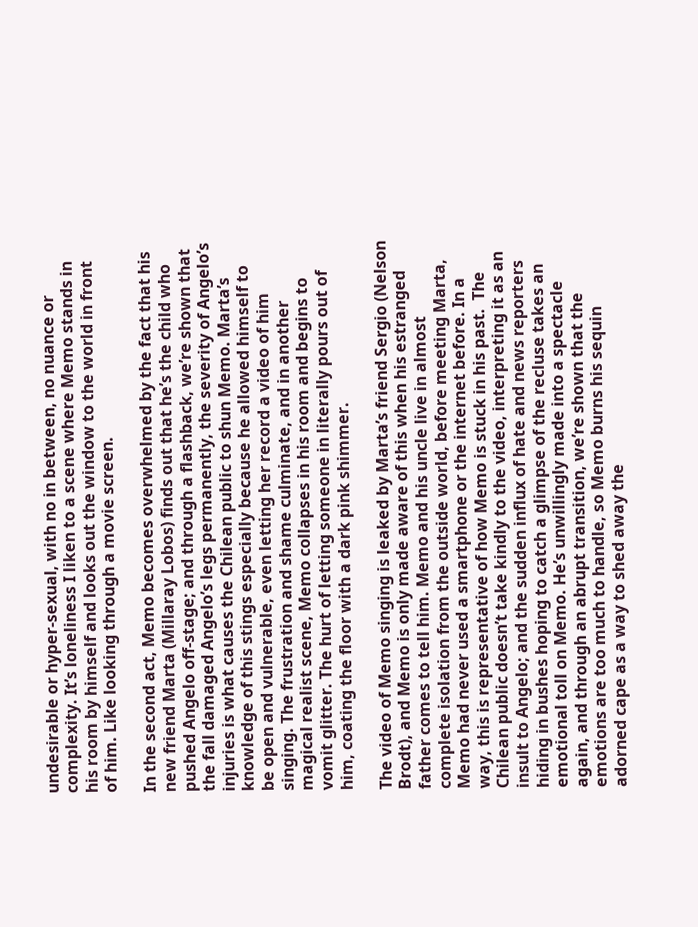undesirable or hyper-sexual, with no in between, no nuance or complexity. It’s loneliness I liken to a scene where Memo stands in his room by himself and looks out the window to the world in front of him. Like looking through a movie screen.

In the second act, Memo becomes overwhelmed by the fact that his new friend Marta (Millaray Lobos) finds out that he’s the child who pushed Angelo off-stage; and through a flashback, we’re shown that the fall damaged Angelo’s legs permanently, the severity of Angelo’s injuries is what causes the Chilean public to shun Memo. Marta’s knowledge of this stings especially because he allowed himself to be open and vulnerable, even letting her record a video of him singing. The frustration and shame culminate, and in another magical realist scene, Memo collapses in his room and begins to vomit glitter. The hurt of letting someone in literally pours out of him, coating the floor with a dark pink shimmer.

The video of Memo singing is leaked by Marta’s friend Sergio (Nelson Brodt), and Memo is only made aware of this when his estranged father comes to tell him. Memo and his uncle live in almost complete isolation from the outside world, before meeting Marta, Memo had never used a smartphone or the internet before. In a way, this is representative of how Memo is stuck in his past.  The Chilean public doesn’t take kindly to the video, interpreting it as an insult to Angelo; and the sudden influx of hate and news reporters hiding in bushes hoping to catch a glimpse of the recluse takes an emotional toll on Memo. He’s unwillingly made into a spectacle again, and through an abrupt transition, we’re shown that the emotions are too much to handle, so Memo burns his sequin adorned cape as a way to shed away the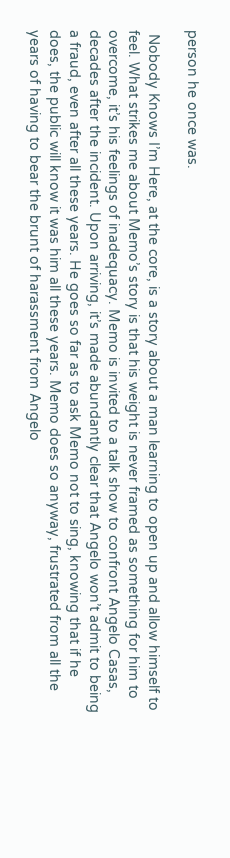person he once was.

 Nobody Knows I’m Here, at the core, is a story about a man learning to open up and allow himself to feel. What strikes me about Memo’s story is that his weight is never framed as something for him to overcome, it’s his feelings of inadequacy. Memo is invited to a talk show to confront Angelo Casas, decades after the incident. Upon arriving, it’s made abundantly clear that Angelo won’t admit to being a fraud, even after all these years. He goes so far as to ask Memo not to sing, knowing that if he does, the public will know it was him all these years. Memo does so anyway, frustrated from all the years of having to bear the brunt of harassment from Angelo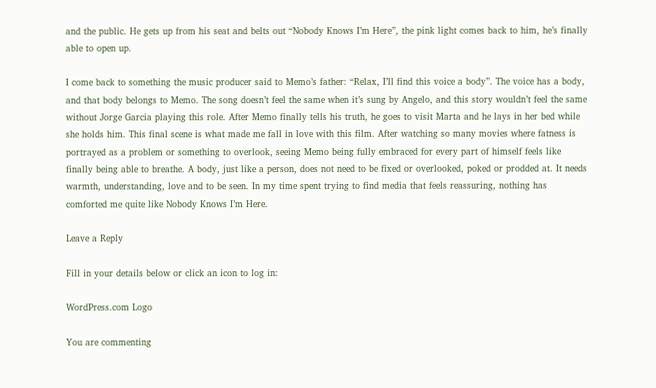and the public. He gets up from his seat and belts out “Nobody Knows I’m Here”, the pink light comes back to him, he’s finally able to open up.

I come back to something the music producer said to Memo’s father: “Relax, I’ll find this voice a body”. The voice has a body, and that body belongs to Memo. The song doesn’t feel the same when it’s sung by Angelo, and this story wouldn’t feel the same without Jorge Garcia playing this role. After Memo finally tells his truth, he goes to visit Marta and he lays in her bed while she holds him. This final scene is what made me fall in love with this film. After watching so many movies where fatness is portrayed as a problem or something to overlook, seeing Memo being fully embraced for every part of himself feels like finally being able to breathe. A body, just like a person, does not need to be fixed or overlooked, poked or prodded at. It needs warmth, understanding, love and to be seen. In my time spent trying to find media that feels reassuring, nothing has comforted me quite like Nobody Knows I’m Here.

Leave a Reply

Fill in your details below or click an icon to log in:

WordPress.com Logo

You are commenting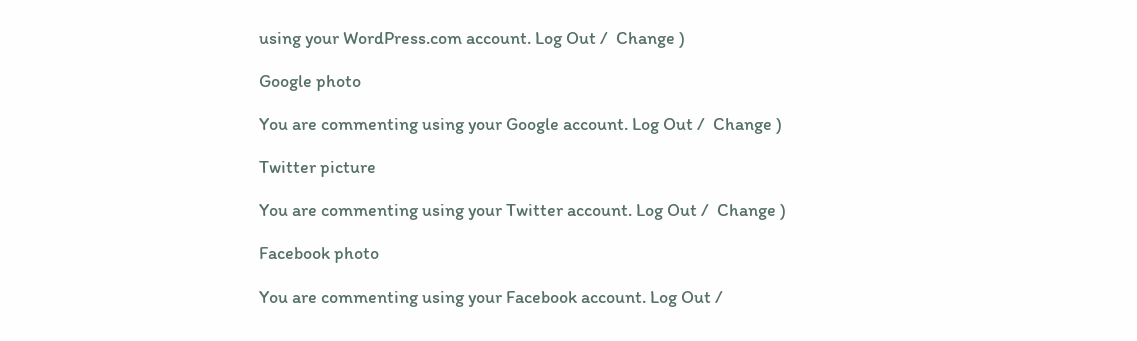using your WordPress.com account. Log Out /  Change )

Google photo

You are commenting using your Google account. Log Out /  Change )

Twitter picture

You are commenting using your Twitter account. Log Out /  Change )

Facebook photo

You are commenting using your Facebook account. Log Out /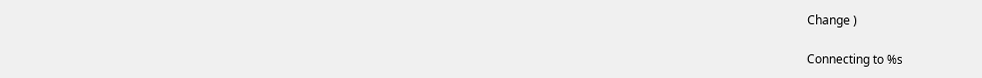Change )

Connecting to %s